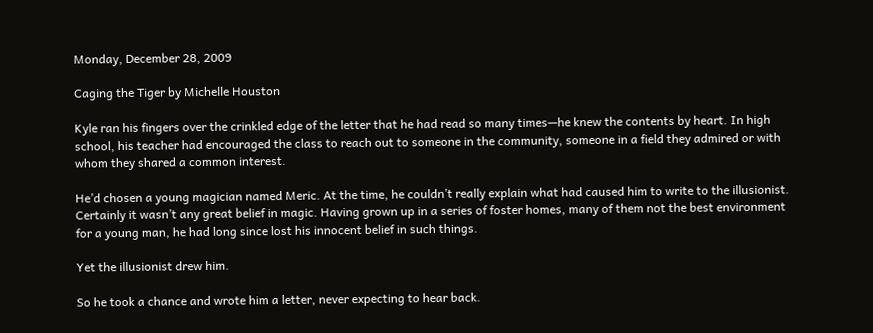Monday, December 28, 2009

Caging the Tiger by Michelle Houston

Kyle ran his fingers over the crinkled edge of the letter that he had read so many times—he knew the contents by heart. In high school, his teacher had encouraged the class to reach out to someone in the community, someone in a field they admired or with whom they shared a common interest.

He’d chosen a young magician named Meric. At the time, he couldn’t really explain what had caused him to write to the illusionist. Certainly it wasn’t any great belief in magic. Having grown up in a series of foster homes, many of them not the best environment for a young man, he had long since lost his innocent belief in such things.

Yet the illusionist drew him.

So he took a chance and wrote him a letter, never expecting to hear back.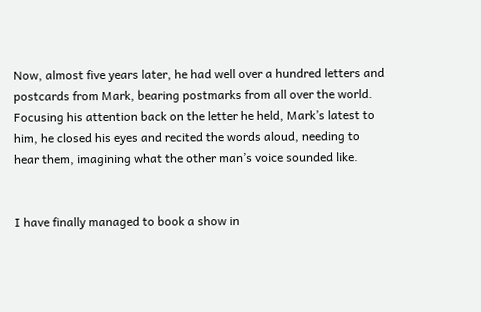Now, almost five years later, he had well over a hundred letters and postcards from Mark, bearing postmarks from all over the world. Focusing his attention back on the letter he held, Mark’s latest to him, he closed his eyes and recited the words aloud, needing to hear them, imagining what the other man’s voice sounded like.


I have finally managed to book a show in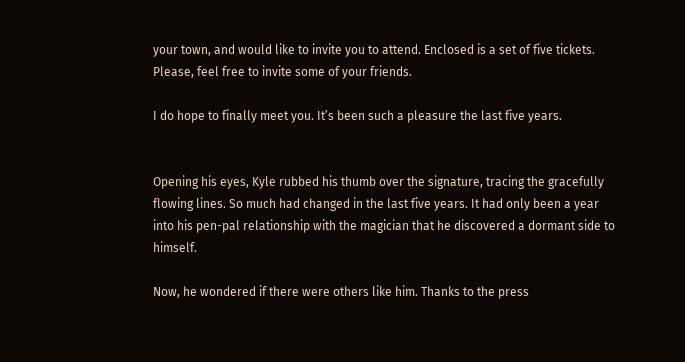your town, and would like to invite you to attend. Enclosed is a set of five tickets. Please, feel free to invite some of your friends.

I do hope to finally meet you. It’s been such a pleasure the last five years.


Opening his eyes, Kyle rubbed his thumb over the signature, tracing the gracefully flowing lines. So much had changed in the last five years. It had only been a year into his pen-pal relationship with the magician that he discovered a dormant side to himself.

Now, he wondered if there were others like him. Thanks to the press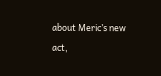about Meric’s new act,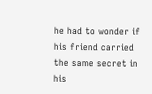he had to wonder if his friend carried the same secret in his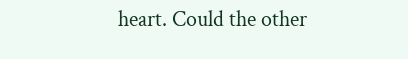heart. Could the other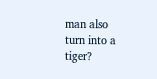man also turn into a tiger?